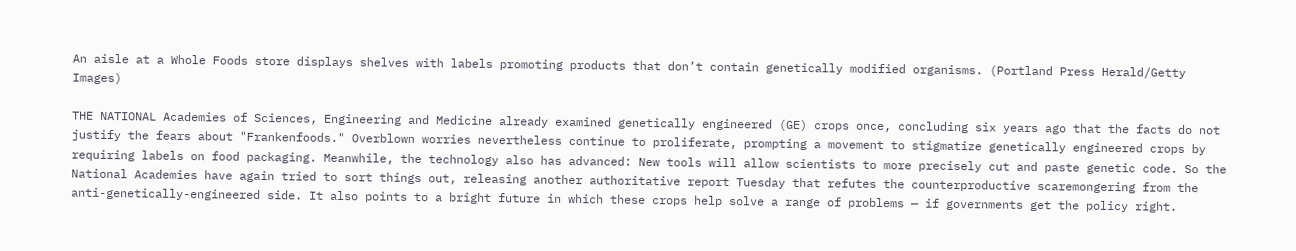An aisle at a Whole Foods store displays shelves with labels promoting products that don’t contain genetically modified organisms. (Portland Press Herald/Getty Images)

THE NATIONAL Academies of Sciences, Engineering and Medicine already examined genetically engineered (GE) crops once, concluding six years ago that the facts do not justify the fears about "Frankenfoods." Overblown worries nevertheless continue to proliferate, prompting a movement to stigmatize genetically engineered crops by requiring labels on food packaging. Meanwhile, the technology also has advanced: New tools will allow scientists to more precisely cut and paste genetic code. So the National Academies have again tried to sort things out, releasing another authoritative report Tuesday that refutes the counterproductive scaremongering from the anti-genetically-engineered side. It also points to a bright future in which these crops help solve a range of problems — if governments get the policy right.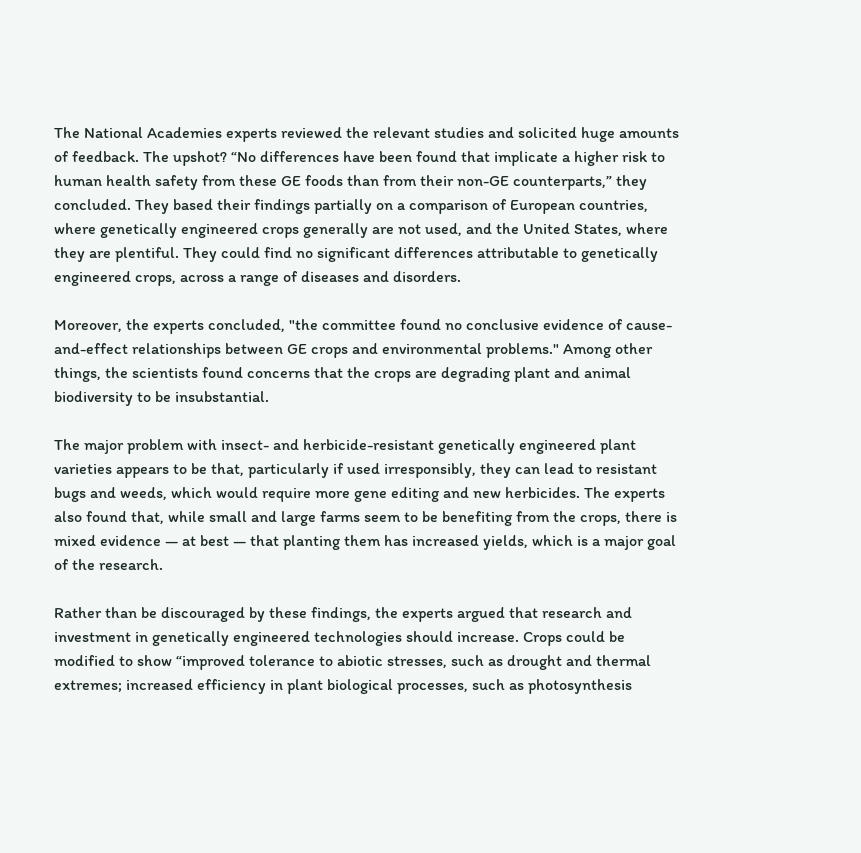The National Academies experts reviewed the relevant studies and solicited huge amounts of feedback. The upshot? “No differences have been found that implicate a higher risk to human health safety from these GE foods than from their non-GE counterparts,” they concluded. They based their findings partially on a comparison of European countries, where genetically engineered crops generally are not used, and the United States, where they are plentiful. They could find no significant differences attributable to genetically engineered crops, across a range of diseases and disorders.

Moreover, the experts concluded, "the committee found no conclusive evidence of cause-and-effect relationships between GE crops and environmental problems." Among other things, the scientists found concerns that the crops are degrading plant and animal biodiversity to be insubstantial.

The major problem with insect- and herbicide-resistant genetically engineered plant varieties appears to be that, particularly if used irresponsibly, they can lead to resistant bugs and weeds, which would require more gene editing and new herbicides. The experts also found that, while small and large farms seem to be benefiting from the crops, there is mixed evidence — at best — that planting them has increased yields, which is a major goal of the research.

Rather than be discouraged by these findings, the experts argued that research and investment in genetically engineered technologies should increase. Crops could be modified to show “improved tolerance to abiotic stresses, such as drought and thermal extremes; increased efficiency in plant biological processes, such as photosynthesis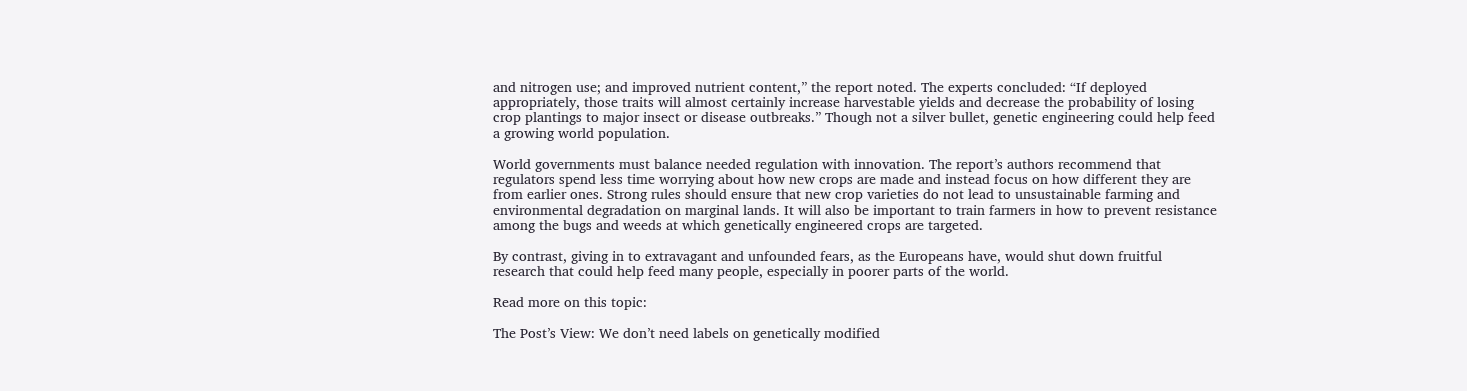and nitrogen use; and improved nutrient content,” the report noted. The experts concluded: “If deployed appropriately, those traits will almost certainly increase harvestable yields and decrease the probability of losing crop plantings to major insect or disease outbreaks.” Though not a silver bullet, genetic engineering could help feed a growing world population.

World governments must balance needed regulation with innovation. The report’s authors recommend that regulators spend less time worrying about how new crops are made and instead focus on how different they are from earlier ones. Strong rules should ensure that new crop varieties do not lead to unsustainable farming and environmental degradation on marginal lands. It will also be important to train farmers in how to prevent resistance among the bugs and weeds at which genetically engineered crops are targeted.

By contrast, giving in to extravagant and unfounded fears, as the Europeans have, would shut down fruitful research that could help feed many people, especially in poorer parts of the world.

Read more on this topic:

The Post’s View: We don’t need labels on genetically modified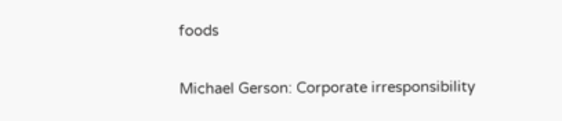foods

Michael Gerson: Corporate irresponsibility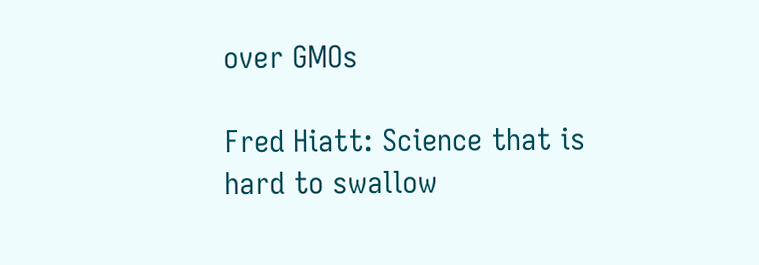over GMOs

Fred Hiatt: Science that is hard to swallow